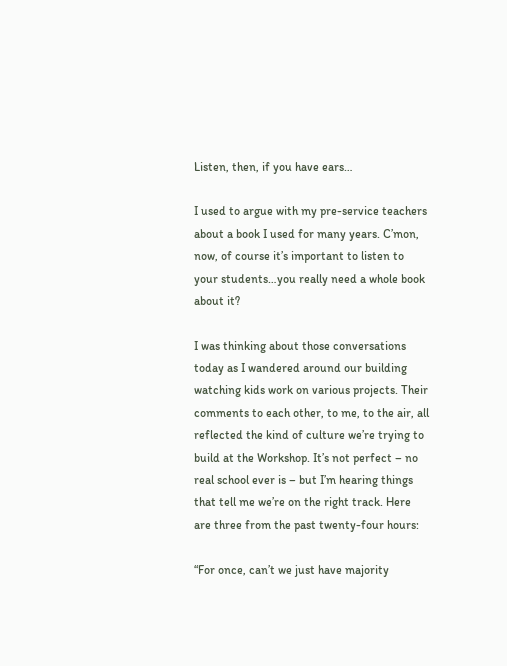Listen, then, if you have ears…

I used to argue with my pre-service teachers about a book I used for many years. C’mon, now, of course it’s important to listen to your students…you really need a whole book about it?

I was thinking about those conversations today as I wandered around our building watching kids work on various projects. Their comments to each other, to me, to the air, all reflected the kind of culture we’re trying to build at the Workshop. It’s not perfect – no real school ever is – but I’m hearing things that tell me we’re on the right track. Here are three from the past twenty-four hours:

“For once, can’t we just have majority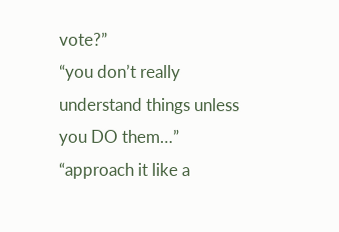vote?”
“you don’t really understand things unless you DO them…”
“approach it like a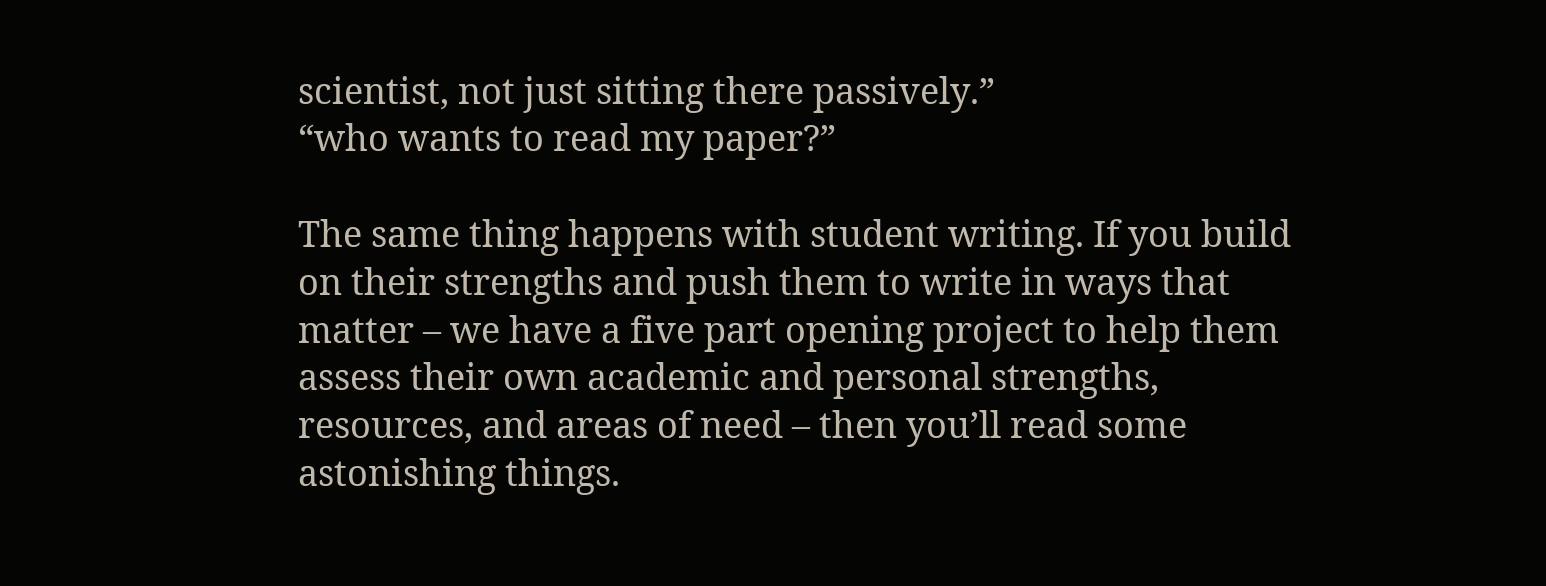scientist, not just sitting there passively.”
“who wants to read my paper?”

The same thing happens with student writing. If you build on their strengths and push them to write in ways that matter – we have a five part opening project to help them assess their own academic and personal strengths, resources, and areas of need – then you’ll read some astonishing things.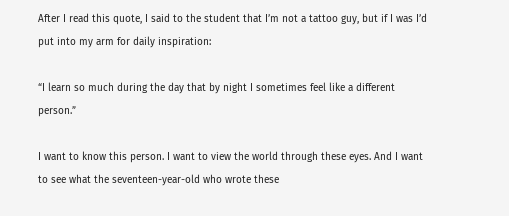After I read this quote, I said to the student that I’m not a tattoo guy, but if I was I’d put into my arm for daily inspiration:

“I learn so much during the day that by night I sometimes feel like a different person.”

I want to know this person. I want to view the world through these eyes. And I want to see what the seventeen-year-old who wrote these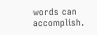words can accomplish.